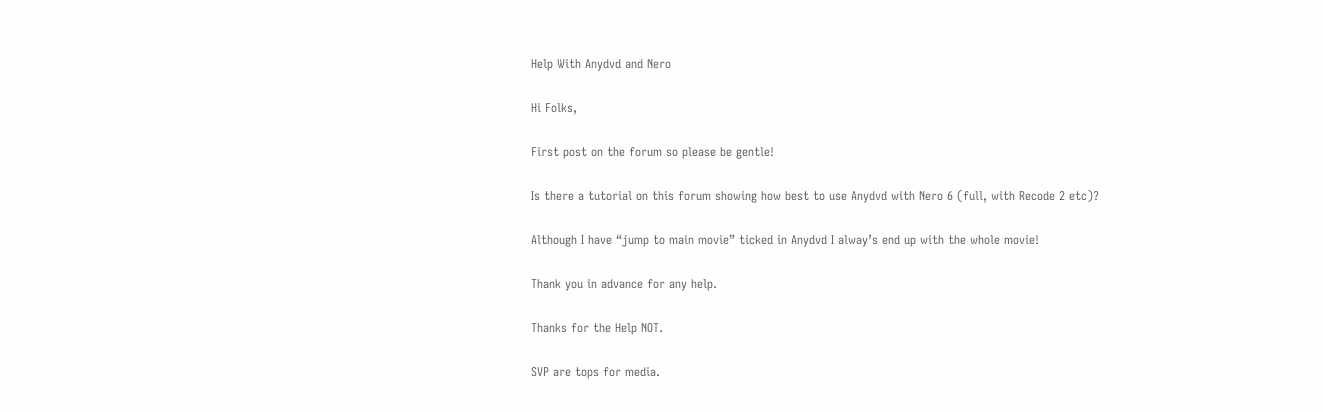Help With Anydvd and Nero

Hi Folks,

First post on the forum so please be gentle!

Is there a tutorial on this forum showing how best to use Anydvd with Nero 6 (full, with Recode 2 etc)?

Although I have “jump to main movie” ticked in Anydvd I alway’s end up with the whole movie!

Thank you in advance for any help.

Thanks for the Help NOT.

SVP are tops for media.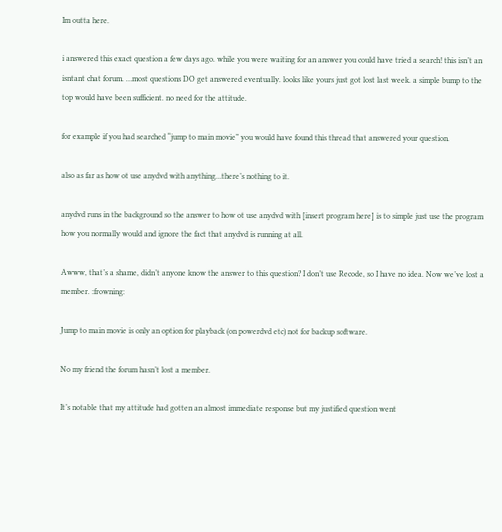Im outta here.

i answered this exact question a few days ago. while you were waiting for an answer you could have tried a search! this isn’t an isntant chat forum. …most questions DO get answered eventually. looks like yours just got lost last week. a simple bump to the top would have been sufficient. no need for the attitude.

for example if you had searched “jump to main movie” you would have found this thread that answered your question.

also as far as how ot use anydvd with anything…there’s nothing to it.

anydvd runs in the background so the answer to how ot use anydvd with [insert program here] is to simple just use the program how you normally would and ignore the fact that anydvd is running at all.

Awww, that’s a shame, didn’t anyone know the answer to this question? I don’t use Recode, so I have no idea. Now we’ve lost a member. :frowning:

Jump to main movie is only an option for playback (on powerdvd etc) not for backup software.

No my friend the forum hasn’t lost a member.

It’s notable that my attitude had gotten an almost immediate response but my justified question went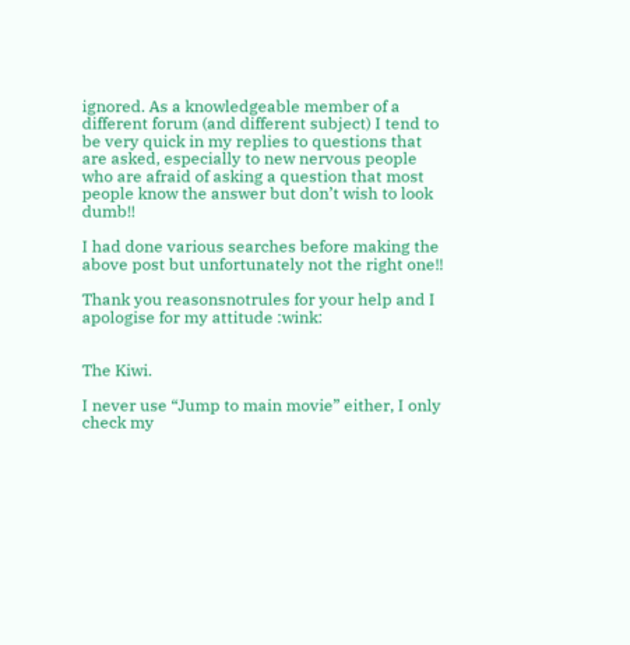ignored. As a knowledgeable member of a different forum (and different subject) I tend to be very quick in my replies to questions that are asked, especially to new nervous people who are afraid of asking a question that most people know the answer but don’t wish to look dumb!!

I had done various searches before making the above post but unfortunately not the right one!!

Thank you reasonsnotrules for your help and I apologise for my attitude :wink:


The Kiwi.

I never use “Jump to main movie” either, I only check my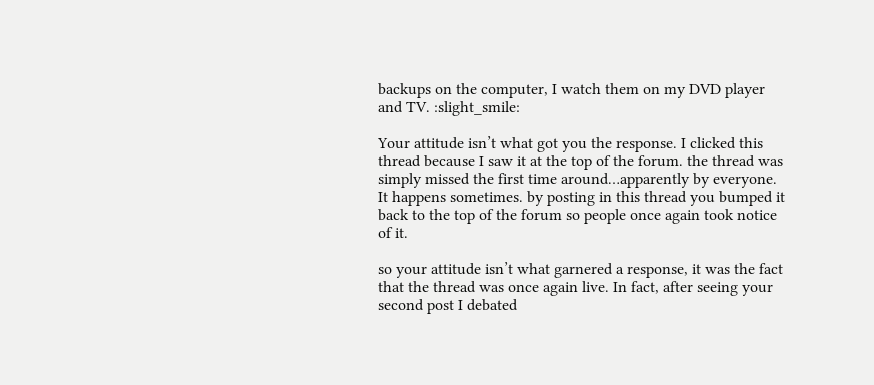backups on the computer, I watch them on my DVD player and TV. :slight_smile:

Your attitude isn’t what got you the response. I clicked this thread because I saw it at the top of the forum. the thread was simply missed the first time around…apparently by everyone. It happens sometimes. by posting in this thread you bumped it back to the top of the forum so people once again took notice of it.

so your attitude isn’t what garnered a response, it was the fact that the thread was once again live. In fact, after seeing your second post I debated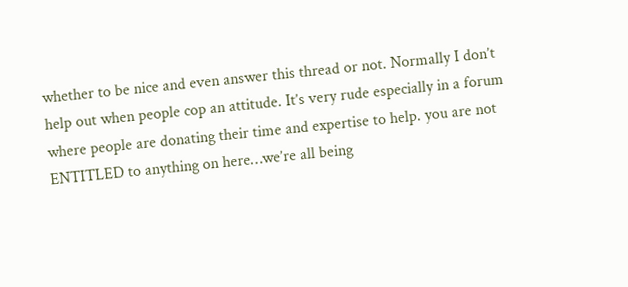whether to be nice and even answer this thread or not. Normally I don’t help out when people cop an attitude. It’s very rude especially in a forum where people are donating their time and expertise to help. you are not ENTITLED to anything on here…we’re all being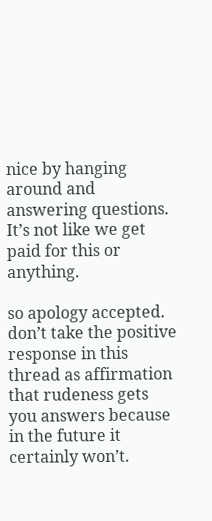nice by hanging around and answering questions. It’s not like we get paid for this or anything.

so apology accepted. don’t take the positive response in this thread as affirmation that rudeness gets you answers because in the future it certainly won’t.